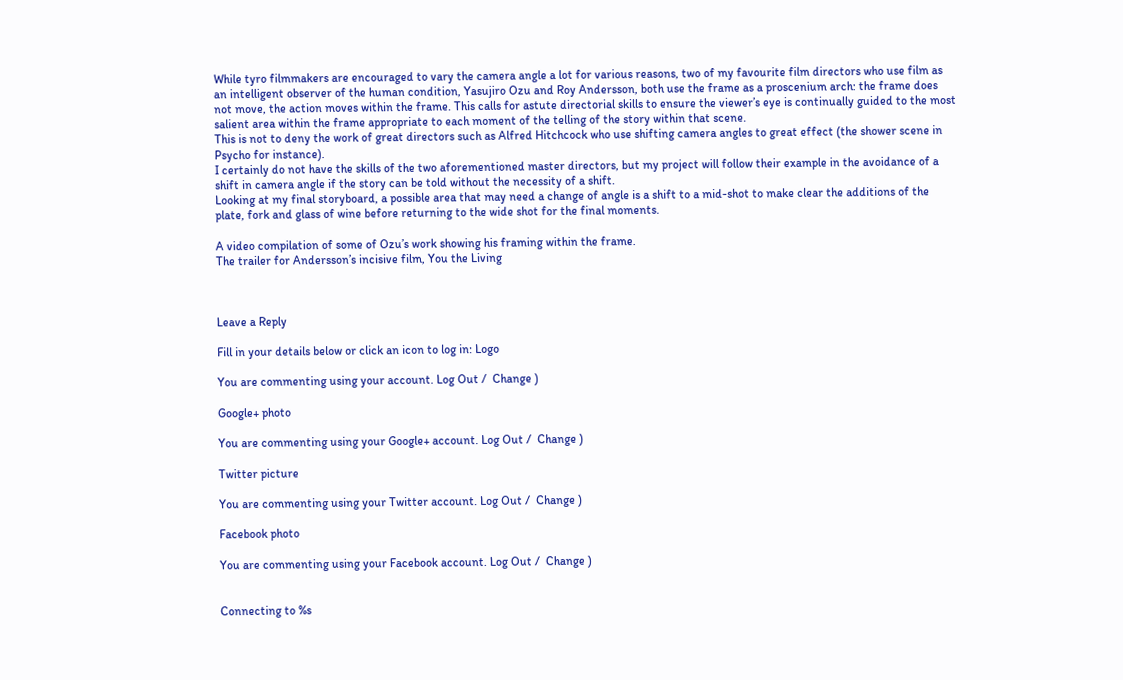While tyro filmmakers are encouraged to vary the camera angle a lot for various reasons, two of my favourite film directors who use film as an intelligent observer of the human condition, Yasujiro Ozu and Roy Andersson, both use the frame as a proscenium arch: the frame does not move, the action moves within the frame. This calls for astute directorial skills to ensure the viewer’s eye is continually guided to the most salient area within the frame appropriate to each moment of the telling of the story within that scene.
This is not to deny the work of great directors such as Alfred Hitchcock who use shifting camera angles to great effect (the shower scene in Psycho for instance).
I certainly do not have the skills of the two aforementioned master directors, but my project will follow their example in the avoidance of a shift in camera angle if the story can be told without the necessity of a shift.
Looking at my final storyboard, a possible area that may need a change of angle is a shift to a mid-shot to make clear the additions of the plate, fork and glass of wine before returning to the wide shot for the final moments.

A video compilation of some of Ozu’s work showing his framing within the frame.
The trailer for Andersson’s incisive film, You the Living



Leave a Reply

Fill in your details below or click an icon to log in: Logo

You are commenting using your account. Log Out /  Change )

Google+ photo

You are commenting using your Google+ account. Log Out /  Change )

Twitter picture

You are commenting using your Twitter account. Log Out /  Change )

Facebook photo

You are commenting using your Facebook account. Log Out /  Change )


Connecting to %s